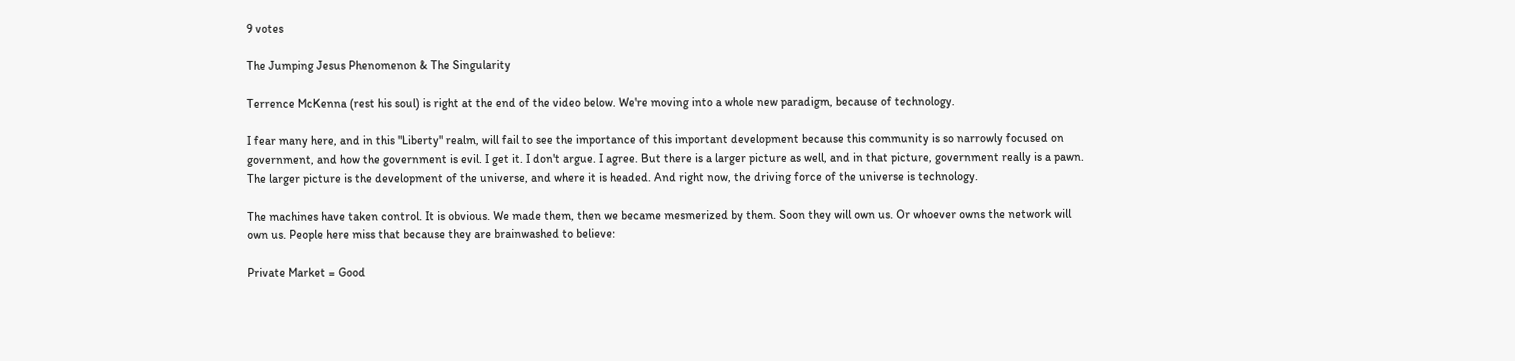9 votes

The Jumping Jesus Phenomenon & The Singularity

Terrence McKenna (rest his soul) is right at the end of the video below. We're moving into a whole new paradigm, because of technology.

I fear many here, and in this "Liberty" realm, will fail to see the importance of this important development because this community is so narrowly focused on government, and how the government is evil. I get it. I don't argue. I agree. But there is a larger picture as well, and in that picture, government really is a pawn. The larger picture is the development of the universe, and where it is headed. And right now, the driving force of the universe is technology.

The machines have taken control. It is obvious. We made them, then we became mesmerized by them. Soon they will own us. Or whoever owns the network will own us. People here miss that because they are brainwashed to believe:

Private Market = Good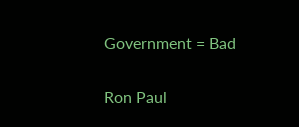Government = Bad

Ron Paul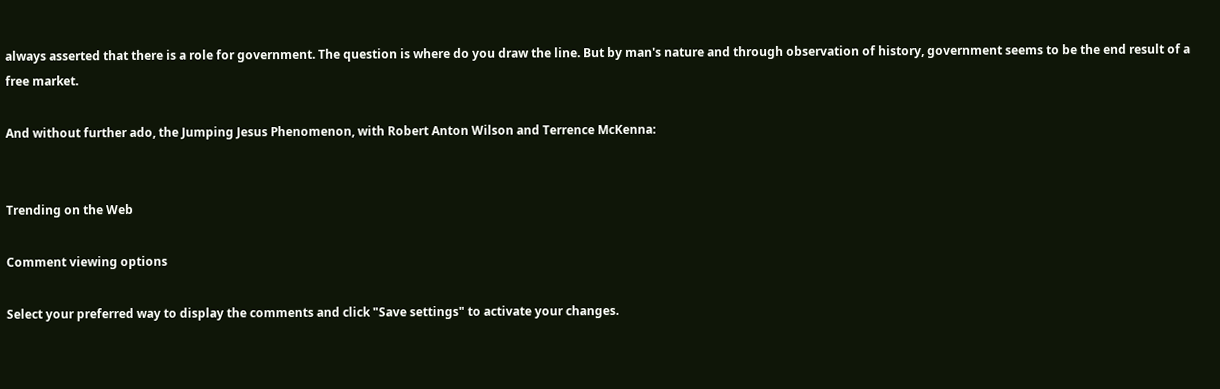always asserted that there is a role for government. The question is where do you draw the line. But by man's nature and through observation of history, government seems to be the end result of a free market.

And without further ado, the Jumping Jesus Phenomenon, with Robert Anton Wilson and Terrence McKenna:


Trending on the Web

Comment viewing options

Select your preferred way to display the comments and click "Save settings" to activate your changes.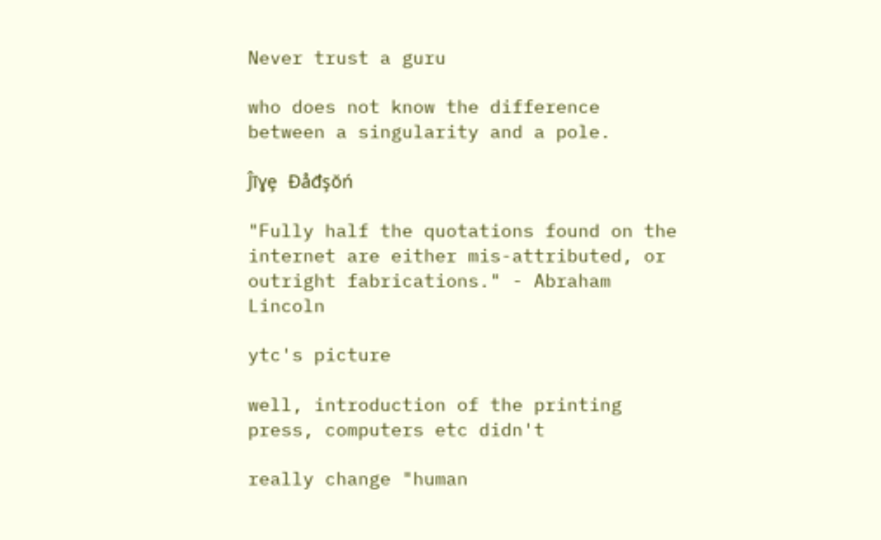Never trust a guru

who does not know the difference between a singularity and a pole.

Ĵīɣȩ Ɖåđşŏń

"Fully half the quotations found on the internet are either mis-attributed, or outright fabrications." - Abraham Lincoln

ytc's picture

well, introduction of the printing press, computers etc didn't

really change "human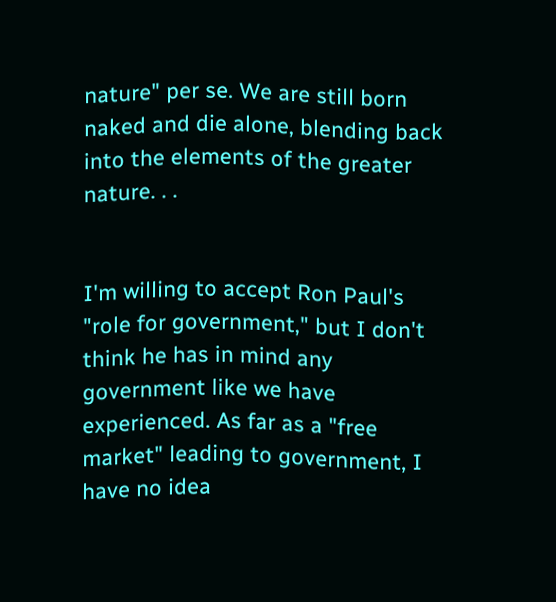nature" per se. We are still born naked and die alone, blending back into the elements of the greater nature. . .


I'm willing to accept Ron Paul's "role for government," but I don't think he has in mind any government like we have experienced. As far as a "free market" leading to government, I have no idea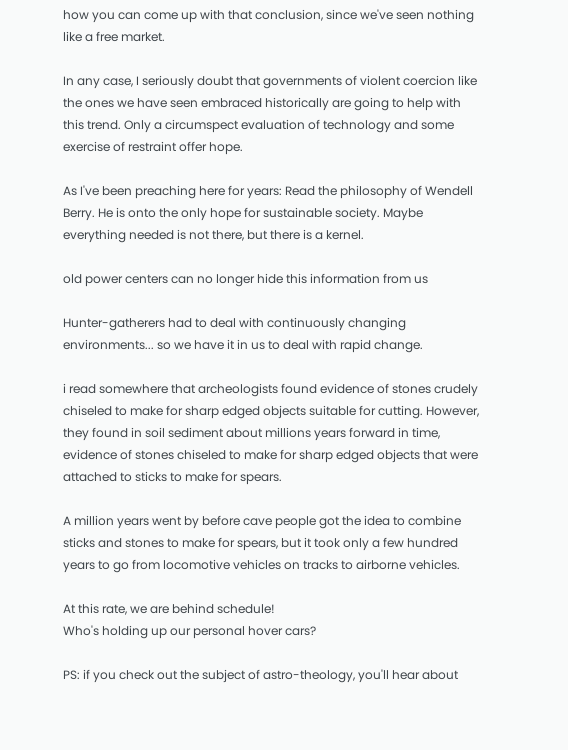how you can come up with that conclusion, since we've seen nothing like a free market.

In any case, I seriously doubt that governments of violent coercion like the ones we have seen embraced historically are going to help with this trend. Only a circumspect evaluation of technology and some exercise of restraint offer hope.

As I've been preaching here for years: Read the philosophy of Wendell Berry. He is onto the only hope for sustainable society. Maybe everything needed is not there, but there is a kernel.

old power centers can no longer hide this information from us

Hunter-gatherers had to deal with continuously changing environments... so we have it in us to deal with rapid change.

i read somewhere that archeologists found evidence of stones crudely chiseled to make for sharp edged objects suitable for cutting. However, they found in soil sediment about millions years forward in time, evidence of stones chiseled to make for sharp edged objects that were attached to sticks to make for spears.

A million years went by before cave people got the idea to combine sticks and stones to make for spears, but it took only a few hundred years to go from locomotive vehicles on tracks to airborne vehicles.

At this rate, we are behind schedule!
Who's holding up our personal hover cars?

PS: if you check out the subject of astro-theology, you'll hear about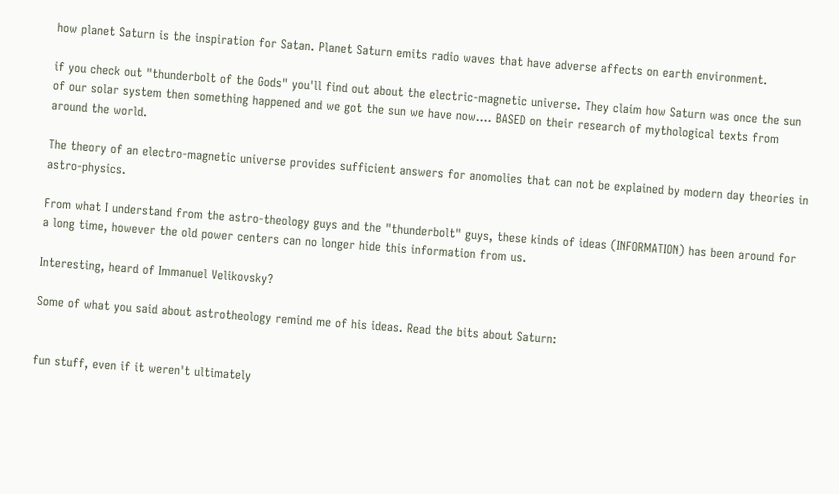how planet Saturn is the inspiration for Satan. Planet Saturn emits radio waves that have adverse affects on earth environment.

if you check out "thunderbolt of the Gods" you'll find out about the electric-magnetic universe. They claim how Saturn was once the sun of our solar system then something happened and we got the sun we have now.... BASED on their research of mythological texts from around the world.

The theory of an electro-magnetic universe provides sufficient answers for anomolies that can not be explained by modern day theories in astro-physics.

From what I understand from the astro-theology guys and the "thunderbolt" guys, these kinds of ideas (INFORMATION) has been around for a long time, however the old power centers can no longer hide this information from us.

Interesting, heard of Immanuel Velikovsky?

Some of what you said about astrotheology remind me of his ideas. Read the bits about Saturn:


fun stuff, even if it weren't ultimately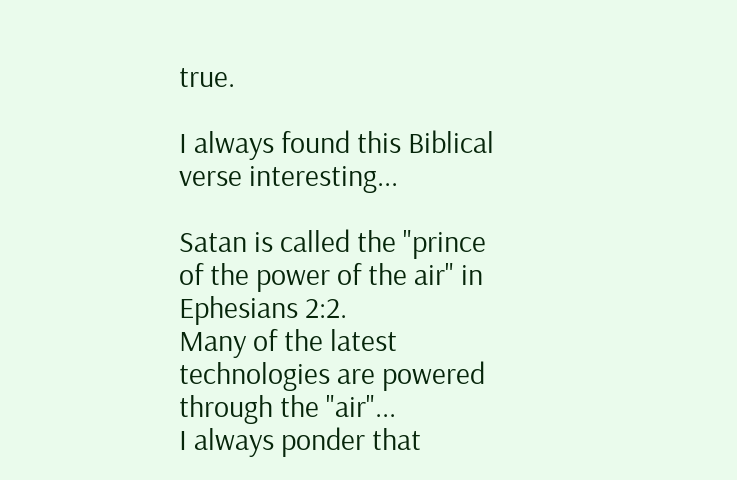true.

I always found this Biblical verse interesting...

Satan is called the "prince of the power of the air" in Ephesians 2:2.
Many of the latest technologies are powered through the "air"...
I always ponder that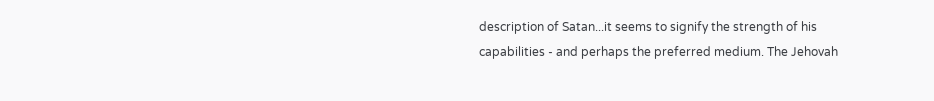description of Satan...it seems to signify the strength of his capabilities - and perhaps the preferred medium. The Jehovah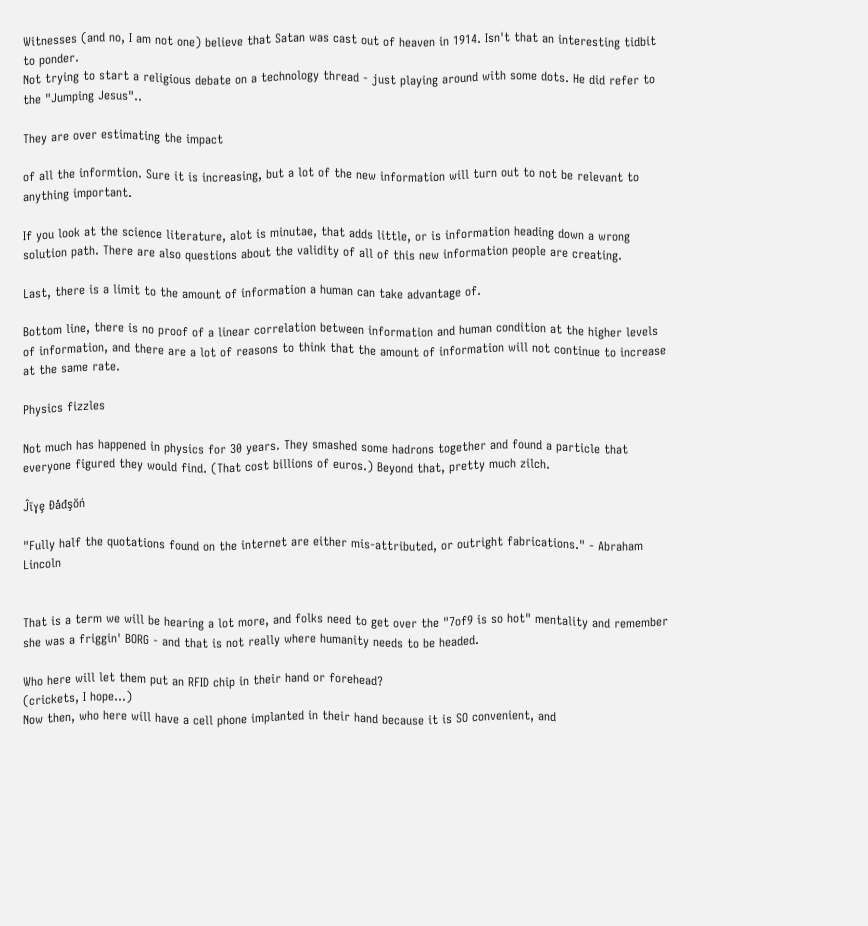Witnesses (and no, I am not one) believe that Satan was cast out of heaven in 1914. Isn't that an interesting tidbit to ponder.
Not trying to start a religious debate on a technology thread - just playing around with some dots. He did refer to the "Jumping Jesus"..

They are over estimating the impact

of all the informtion. Sure it is increasing, but a lot of the new information will turn out to not be relevant to anything important.

If you look at the science literature, alot is minutae, that adds little, or is information heading down a wrong solution path. There are also questions about the validity of all of this new information people are creating.

Last, there is a limit to the amount of information a human can take advantage of.

Bottom line, there is no proof of a linear correlation between information and human condition at the higher levels of information, and there are a lot of reasons to think that the amount of information will not continue to increase at the same rate.

Physics fizzles

Not much has happened in physics for 30 years. They smashed some hadrons together and found a particle that everyone figured they would find. (That cost billions of euros.) Beyond that, pretty much zilch.

Ĵīɣȩ Ɖåđşŏń

"Fully half the quotations found on the internet are either mis-attributed, or outright fabrications." - Abraham Lincoln


That is a term we will be hearing a lot more, and folks need to get over the "7of9 is so hot" mentality and remember she was a friggin' BORG - and that is not really where humanity needs to be headed.

Who here will let them put an RFID chip in their hand or forehead?
(crickets, I hope...)
Now then, who here will have a cell phone implanted in their hand because it is SO convenient, and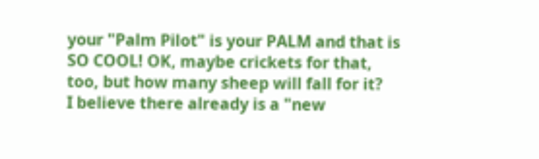your "Palm Pilot" is your PALM and that is SO COOL! OK, maybe crickets for that, too, but how many sheep will fall for it?
I believe there already is a "new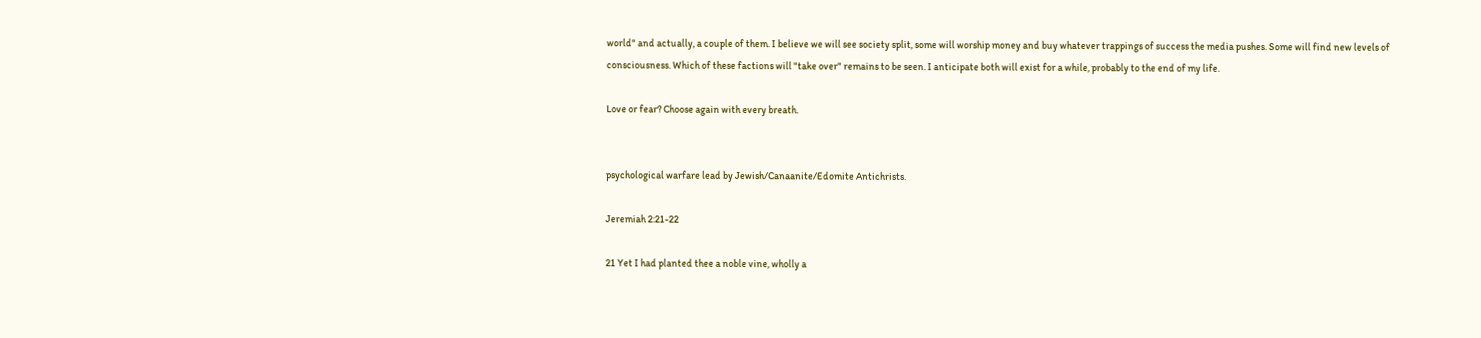world" and actually, a couple of them. I believe we will see society split, some will worship money and buy whatever trappings of success the media pushes. Some will find new levels of consciousness. Which of these factions will "take over" remains to be seen. I anticipate both will exist for a while, probably to the end of my life.

Love or fear? Choose again with every breath.


psychological warfare lead by Jewish/Canaanite/Edomite Antichrists.

Jeremiah 2:21-22

21 Yet I had planted thee a noble vine, wholly a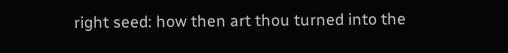right seed: how then art thou turned into the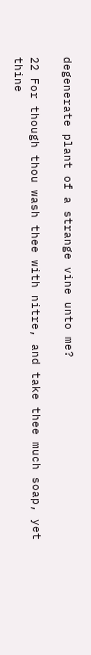degenerate plant of a strange vine unto me?

22 For though thou wash thee with nitre, and take thee much soap, yet thine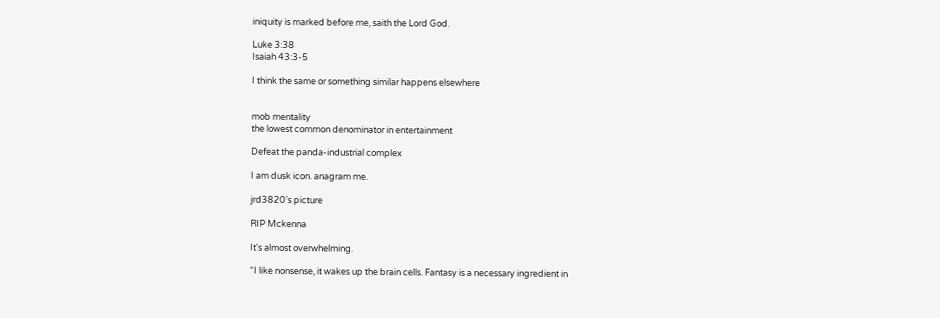iniquity is marked before me, saith the Lord God.

Luke 3:38
Isaiah 43:3-5

I think the same or something similar happens elsewhere


mob mentality
the lowest common denominator in entertainment

Defeat the panda-industrial complex

I am dusk icon. anagram me.

jrd3820's picture

RIP Mckenna

It's almost overwhelming.

“I like nonsense, it wakes up the brain cells. Fantasy is a necessary ingredient in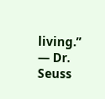living.”
― Dr. Seuss